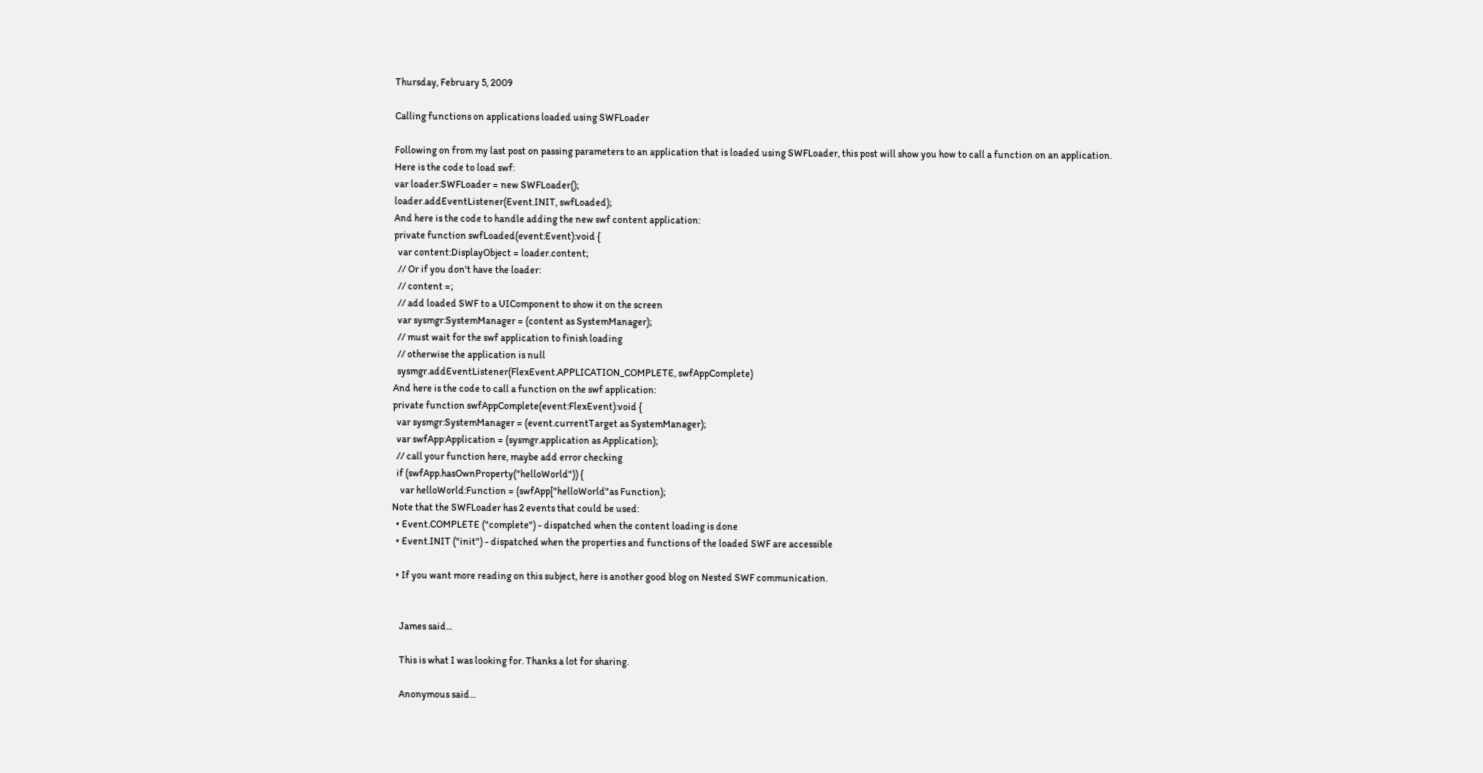Thursday, February 5, 2009

Calling functions on applications loaded using SWFLoader

Following on from my last post on passing parameters to an application that is loaded using SWFLoader, this post will show you how to call a function on an application.
Here is the code to load swf:
var loader:SWFLoader = new SWFLoader();
loader.addEventListener(Event.INIT, swfLoaded);
And here is the code to handle adding the new swf content application:
private function swfLoaded(event:Event):void {
  var content:DisplayObject = loader.content;
  // Or if you don't have the loader:
  // content =;
  // add loaded SWF to a UIComponent to show it on the screen
  var sysmgr:SystemManager = (content as SystemManager);
  // must wait for the swf application to finish loading
  // otherwise the application is null
  sysmgr.addEventListener(FlexEvent.APPLICATION_COMPLETE, swfAppComplete)
And here is the code to call a function on the swf application:
private function swfAppComplete(event:FlexEvent):void {
  var sysmgr:SystemManager = (event.currentTarget as SystemManager);
  var swfApp:Application = (sysmgr.application as Application);
  // call your function here, maybe add error checking
  if (swfApp.hasOwnProperty("helloWorld")) {
    var helloWorld:Function = (swfApp["helloWorld"as Function);
Note that the SWFLoader has 2 events that could be used:
  • Event.COMPLETE ("complete") - dispatched when the content loading is done
  • Event.INIT ("init") - dispatched when the properties and functions of the loaded SWF are accessible

  • If you want more reading on this subject, here is another good blog on Nested SWF communication.


    James said...

    This is what I was looking for. Thanks a lot for sharing.

    Anonymous said...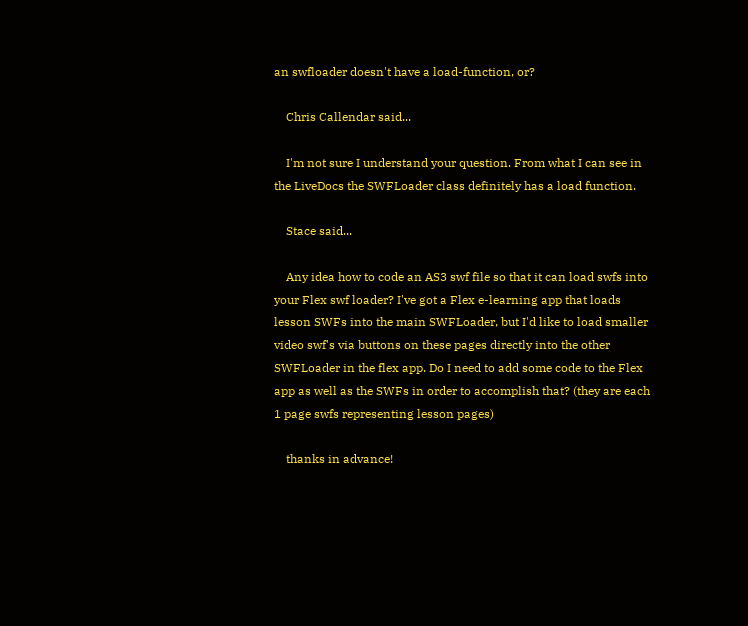an swfloader doesn't have a load-function, or?

    Chris Callendar said...

    I'm not sure I understand your question. From what I can see in the LiveDocs the SWFLoader class definitely has a load function.

    Stace said...

    Any idea how to code an AS3 swf file so that it can load swfs into your Flex swf loader? I've got a Flex e-learning app that loads lesson SWFs into the main SWFLoader, but I'd like to load smaller video swf's via buttons on these pages directly into the other SWFLoader in the flex app. Do I need to add some code to the Flex app as well as the SWFs in order to accomplish that? (they are each 1 page swfs representing lesson pages)

    thanks in advance!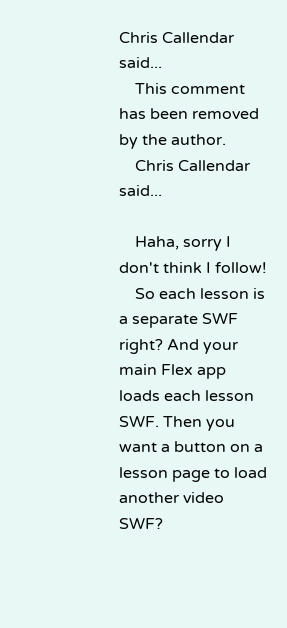Chris Callendar said...
    This comment has been removed by the author.
    Chris Callendar said...

    Haha, sorry I don't think I follow!
    So each lesson is a separate SWF right? And your main Flex app loads each lesson SWF. Then you want a button on a lesson page to load another video SWF?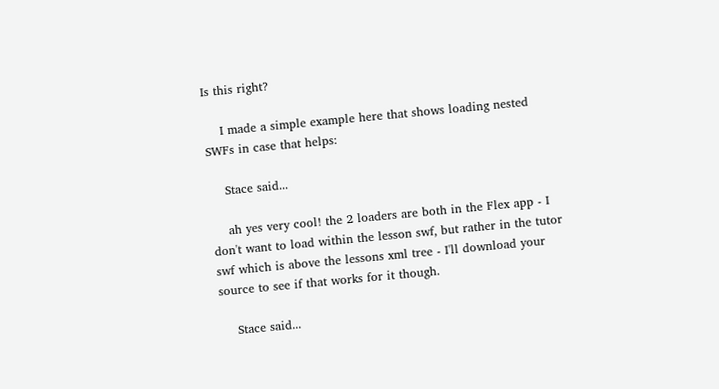Is this right?

    I made a simple example here that shows loading nested SWFs in case that helps:

    Stace said...

    ah yes very cool! the 2 loaders are both in the Flex app - I don't want to load within the lesson swf, but rather in the tutor swf which is above the lessons xml tree - I'll download your source to see if that works for it though.

    Stace said...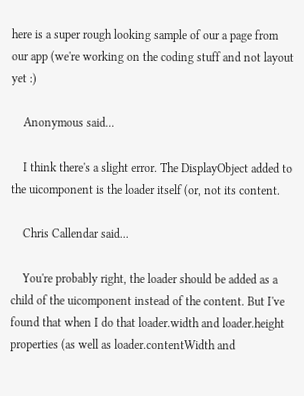here is a super rough looking sample of our a page from our app (we're working on the coding stuff and not layout yet :)

    Anonymous said...

    I think there's a slight error. The DisplayObject added to the uicomponent is the loader itself (or, not its content.

    Chris Callendar said...

    You're probably right, the loader should be added as a child of the uicomponent instead of the content. But I've found that when I do that loader.width and loader.height properties (as well as loader.contentWidth and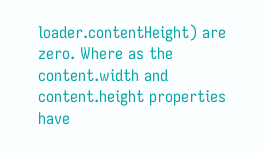loader.contentHeight) are zero. Where as the content.width and content.height properties have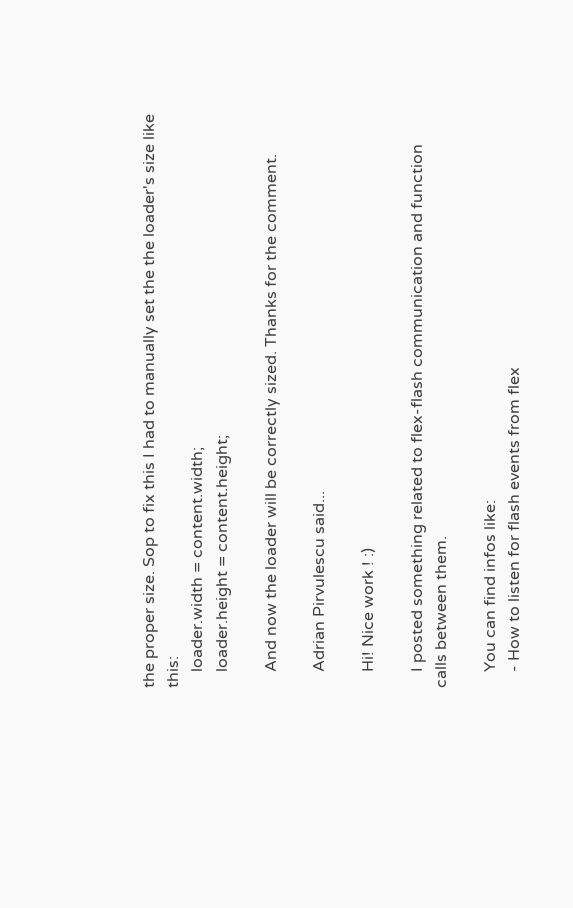the proper size. Sop to fix this I had to manually set the the loader's size like this:
    loader.width = content.width;
    loader.height = content.height;

    And now the loader will be correctly sized. Thanks for the comment.

    Adrian Pirvulescu said...

    Hi! Nice work ! :)

    I posted something related to flex-flash communication and function calls between them.

    You can find infos like:
    - How to listen for flash events from flex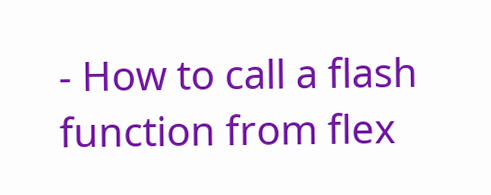- How to call a flash function from flex